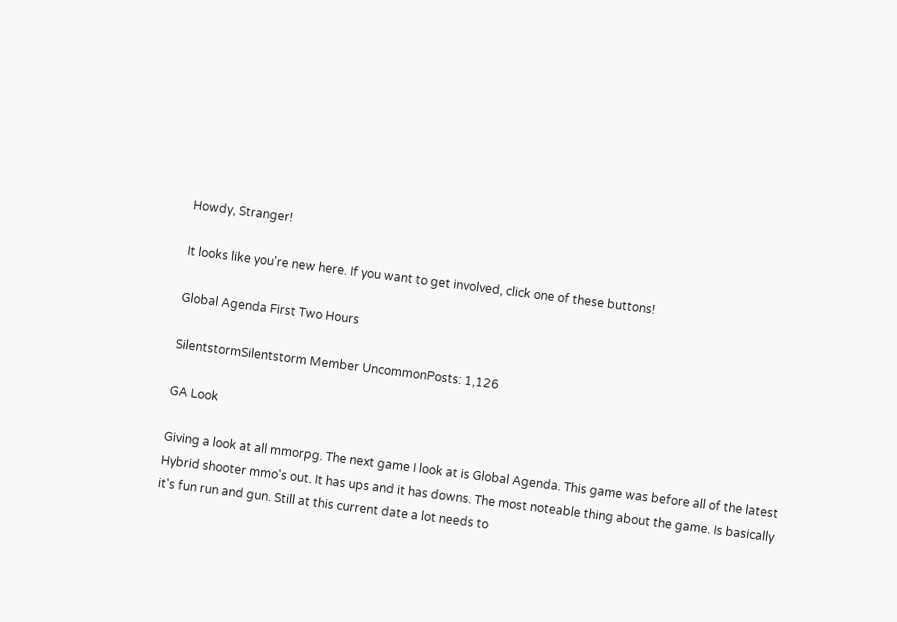Howdy, Stranger!

It looks like you're new here. If you want to get involved, click one of these buttons!

Global Agenda First Two Hours

SilentstormSilentstorm Member UncommonPosts: 1,126

GA Look

Giving a look at all mmorpg. The next game I look at is Global Agenda. This game was before all of the latest Hybrid shooter mmo's out. It has ups and it has downs. The most noteable thing about the game. Is basically it's fun run and gun. Still at this current date a lot needs to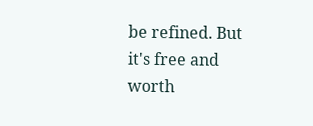be refined. But it's free and worth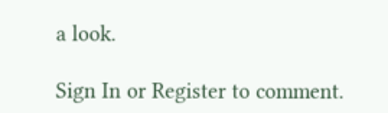a look.

Sign In or Register to comment.